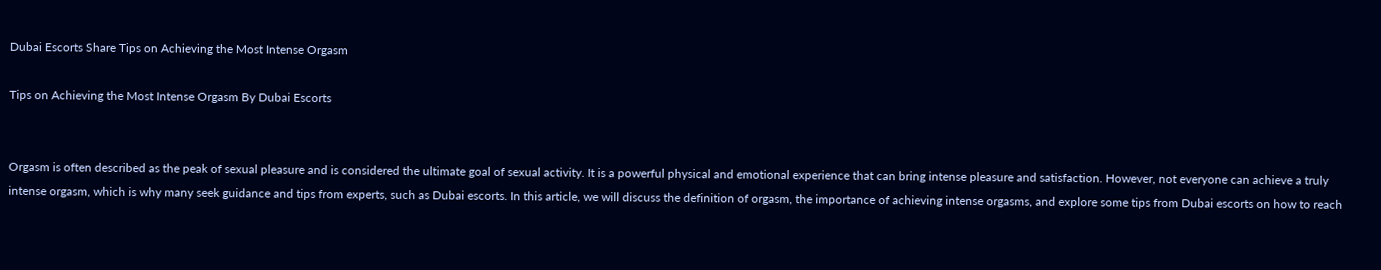Dubai Escorts Share Tips on Achieving the Most Intense Orgasm

Tips on Achieving the Most Intense Orgasm By Dubai Escorts


Orgasm is often described as the peak of sexual pleasure and is considered the ultimate goal of sexual activity. It is a powerful physical and emotional experience that can bring intense pleasure and satisfaction. However, not everyone can achieve a truly intense orgasm, which is why many seek guidance and tips from experts, such as Dubai escorts. In this article, we will discuss the definition of orgasm, the importance of achieving intense orgasms, and explore some tips from Dubai escorts on how to reach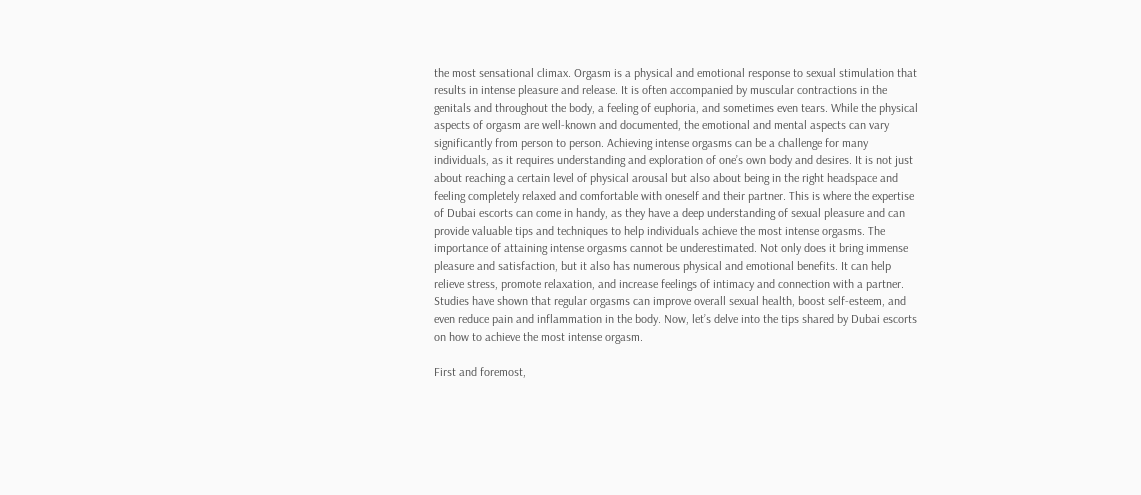the most sensational climax. Orgasm is a physical and emotional response to sexual stimulation that results in intense pleasure and release. It is often accompanied by muscular contractions in the genitals and throughout the body, a feeling of euphoria, and sometimes even tears. While the physical aspects of orgasm are well-known and documented, the emotional and mental aspects can vary significantly from person to person. Achieving intense orgasms can be a challenge for many individuals, as it requires understanding and exploration of one’s own body and desires. It is not just about reaching a certain level of physical arousal but also about being in the right headspace and feeling completely relaxed and comfortable with oneself and their partner. This is where the expertise of Dubai escorts can come in handy, as they have a deep understanding of sexual pleasure and can provide valuable tips and techniques to help individuals achieve the most intense orgasms. The importance of attaining intense orgasms cannot be underestimated. Not only does it bring immense pleasure and satisfaction, but it also has numerous physical and emotional benefits. It can help relieve stress, promote relaxation, and increase feelings of intimacy and connection with a partner. Studies have shown that regular orgasms can improve overall sexual health, boost self-esteem, and even reduce pain and inflammation in the body. Now, let’s delve into the tips shared by Dubai escorts on how to achieve the most intense orgasm.

First and foremost,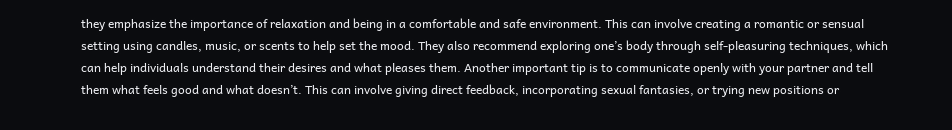they emphasize the importance of relaxation and being in a comfortable and safe environment. This can involve creating a romantic or sensual setting using candles, music, or scents to help set the mood. They also recommend exploring one’s body through self-pleasuring techniques, which can help individuals understand their desires and what pleases them. Another important tip is to communicate openly with your partner and tell them what feels good and what doesn’t. This can involve giving direct feedback, incorporating sexual fantasies, or trying new positions or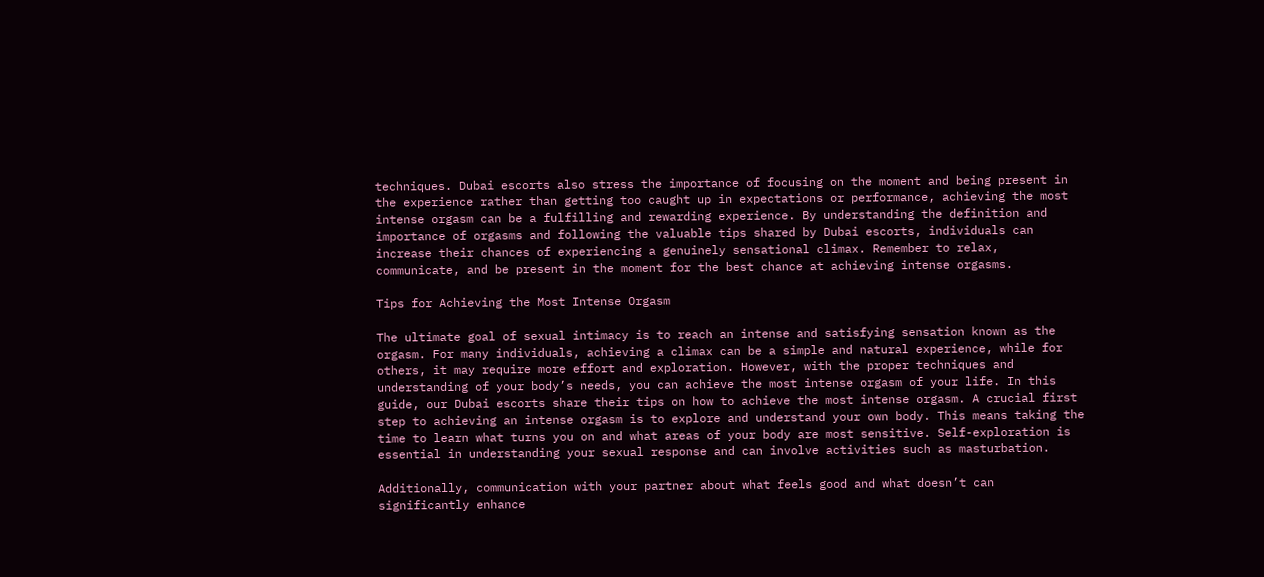techniques. Dubai escorts also stress the importance of focusing on the moment and being present in the experience rather than getting too caught up in expectations or performance, achieving the most intense orgasm can be a fulfilling and rewarding experience. By understanding the definition and importance of orgasms and following the valuable tips shared by Dubai escorts, individuals can increase their chances of experiencing a genuinely sensational climax. Remember to relax, communicate, and be present in the moment for the best chance at achieving intense orgasms.

Tips for Achieving the Most Intense Orgasm

The ultimate goal of sexual intimacy is to reach an intense and satisfying sensation known as the orgasm. For many individuals, achieving a climax can be a simple and natural experience, while for others, it may require more effort and exploration. However, with the proper techniques and understanding of your body’s needs, you can achieve the most intense orgasm of your life. In this guide, our Dubai escorts share their tips on how to achieve the most intense orgasm. A crucial first step to achieving an intense orgasm is to explore and understand your own body. This means taking the time to learn what turns you on and what areas of your body are most sensitive. Self-exploration is essential in understanding your sexual response and can involve activities such as masturbation.

Additionally, communication with your partner about what feels good and what doesn’t can significantly enhance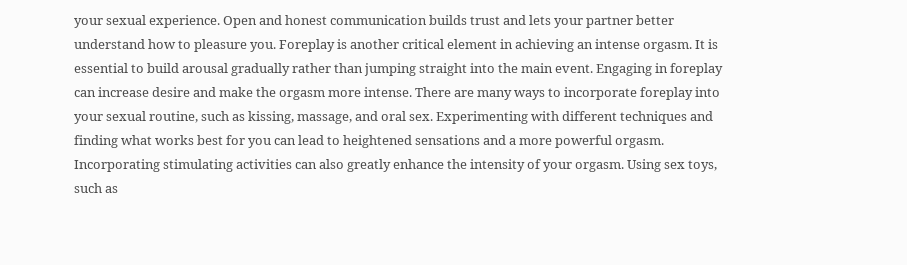your sexual experience. Open and honest communication builds trust and lets your partner better understand how to pleasure you. Foreplay is another critical element in achieving an intense orgasm. It is essential to build arousal gradually rather than jumping straight into the main event. Engaging in foreplay can increase desire and make the orgasm more intense. There are many ways to incorporate foreplay into your sexual routine, such as kissing, massage, and oral sex. Experimenting with different techniques and finding what works best for you can lead to heightened sensations and a more powerful orgasm. Incorporating stimulating activities can also greatly enhance the intensity of your orgasm. Using sex toys, such as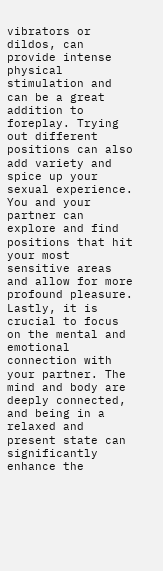vibrators or dildos, can provide intense physical stimulation and can be a great addition to foreplay. Trying out different positions can also add variety and spice up your sexual experience. You and your partner can explore and find positions that hit your most sensitive areas and allow for more profound pleasure. Lastly, it is crucial to focus on the mental and emotional connection with your partner. The mind and body are deeply connected, and being in a relaxed and present state can significantly enhance the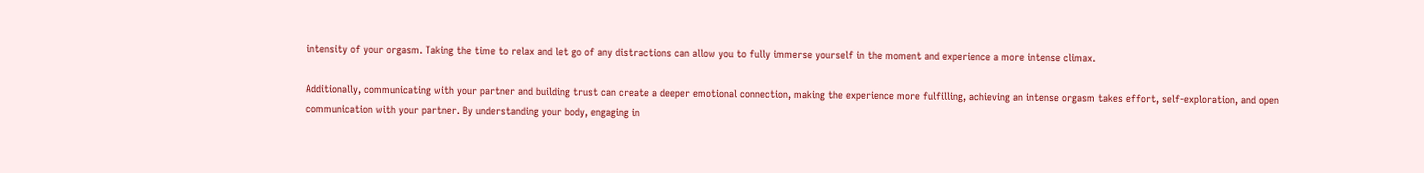intensity of your orgasm. Taking the time to relax and let go of any distractions can allow you to fully immerse yourself in the moment and experience a more intense climax.

Additionally, communicating with your partner and building trust can create a deeper emotional connection, making the experience more fulfilling, achieving an intense orgasm takes effort, self-exploration, and open communication with your partner. By understanding your body, engaging in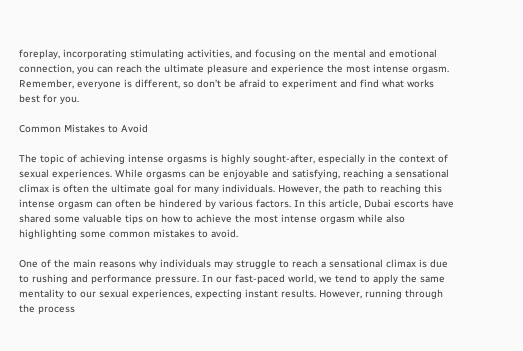foreplay, incorporating stimulating activities, and focusing on the mental and emotional connection, you can reach the ultimate pleasure and experience the most intense orgasm. Remember, everyone is different, so don’t be afraid to experiment and find what works best for you.

Common Mistakes to Avoid

The topic of achieving intense orgasms is highly sought-after, especially in the context of sexual experiences. While orgasms can be enjoyable and satisfying, reaching a sensational climax is often the ultimate goal for many individuals. However, the path to reaching this intense orgasm can often be hindered by various factors. In this article, Dubai escorts have shared some valuable tips on how to achieve the most intense orgasm while also highlighting some common mistakes to avoid.

One of the main reasons why individuals may struggle to reach a sensational climax is due to rushing and performance pressure. In our fast-paced world, we tend to apply the same mentality to our sexual experiences, expecting instant results. However, running through the process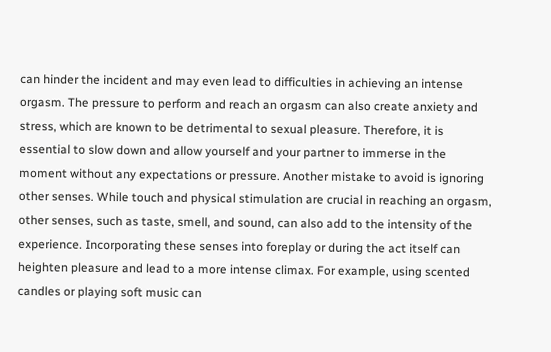can hinder the incident and may even lead to difficulties in achieving an intense orgasm. The pressure to perform and reach an orgasm can also create anxiety and stress, which are known to be detrimental to sexual pleasure. Therefore, it is essential to slow down and allow yourself and your partner to immerse in the moment without any expectations or pressure. Another mistake to avoid is ignoring other senses. While touch and physical stimulation are crucial in reaching an orgasm, other senses, such as taste, smell, and sound, can also add to the intensity of the experience. Incorporating these senses into foreplay or during the act itself can heighten pleasure and lead to a more intense climax. For example, using scented candles or playing soft music can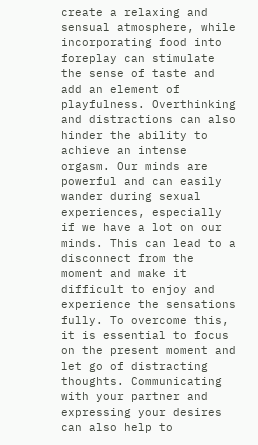create a relaxing and sensual atmosphere, while incorporating food into foreplay can stimulate the sense of taste and add an element of playfulness. Overthinking and distractions can also hinder the ability to achieve an intense orgasm. Our minds are powerful and can easily wander during sexual experiences, especially if we have a lot on our minds. This can lead to a disconnect from the moment and make it difficult to enjoy and experience the sensations fully. To overcome this, it is essential to focus on the present moment and let go of distracting thoughts. Communicating with your partner and expressing your desires can also help to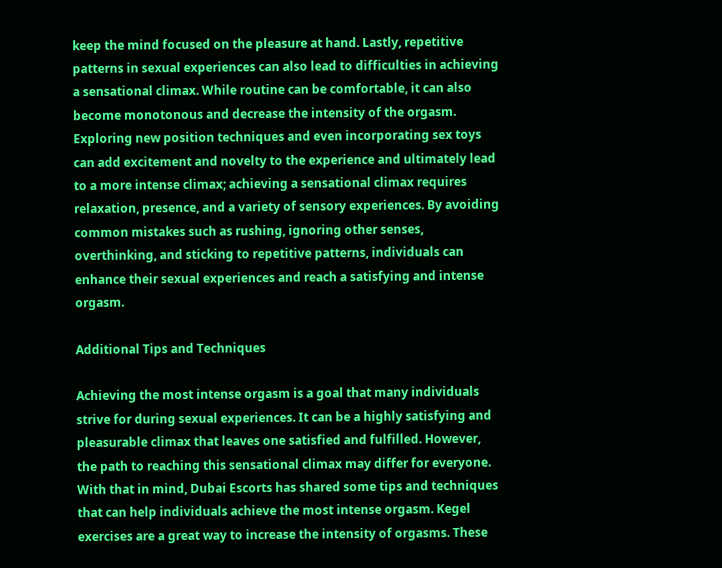keep the mind focused on the pleasure at hand. Lastly, repetitive patterns in sexual experiences can also lead to difficulties in achieving a sensational climax. While routine can be comfortable, it can also become monotonous and decrease the intensity of the orgasm. Exploring new position techniques and even incorporating sex toys can add excitement and novelty to the experience and ultimately lead to a more intense climax; achieving a sensational climax requires relaxation, presence, and a variety of sensory experiences. By avoiding common mistakes such as rushing, ignoring other senses, overthinking, and sticking to repetitive patterns, individuals can enhance their sexual experiences and reach a satisfying and intense orgasm.

Additional Tips and Techniques

Achieving the most intense orgasm is a goal that many individuals strive for during sexual experiences. It can be a highly satisfying and pleasurable climax that leaves one satisfied and fulfilled. However, the path to reaching this sensational climax may differ for everyone. With that in mind, Dubai Escorts has shared some tips and techniques that can help individuals achieve the most intense orgasm. Kegel exercises are a great way to increase the intensity of orgasms. These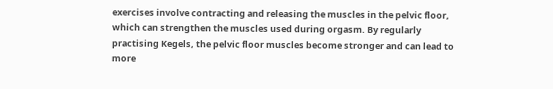exercises involve contracting and releasing the muscles in the pelvic floor, which can strengthen the muscles used during orgasm. By regularly practising Kegels, the pelvic floor muscles become stronger and can lead to more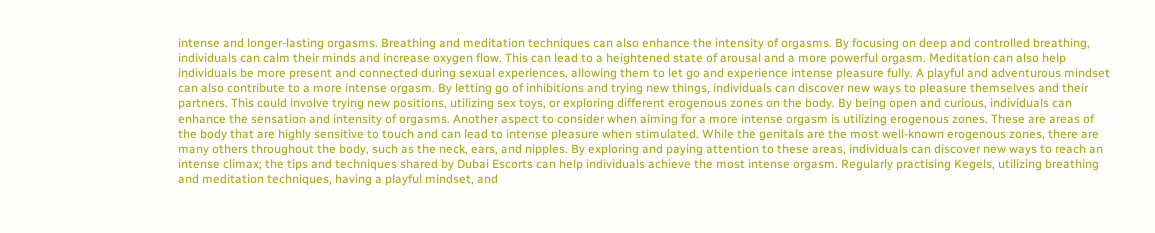intense and longer-lasting orgasms. Breathing and meditation techniques can also enhance the intensity of orgasms. By focusing on deep and controlled breathing, individuals can calm their minds and increase oxygen flow. This can lead to a heightened state of arousal and a more powerful orgasm. Meditation can also help individuals be more present and connected during sexual experiences, allowing them to let go and experience intense pleasure fully. A playful and adventurous mindset can also contribute to a more intense orgasm. By letting go of inhibitions and trying new things, individuals can discover new ways to pleasure themselves and their partners. This could involve trying new positions, utilizing sex toys, or exploring different erogenous zones on the body. By being open and curious, individuals can enhance the sensation and intensity of orgasms. Another aspect to consider when aiming for a more intense orgasm is utilizing erogenous zones. These are areas of the body that are highly sensitive to touch and can lead to intense pleasure when stimulated. While the genitals are the most well-known erogenous zones, there are many others throughout the body, such as the neck, ears, and nipples. By exploring and paying attention to these areas, individuals can discover new ways to reach an intense climax; the tips and techniques shared by Dubai Escorts can help individuals achieve the most intense orgasm. Regularly practising Kegels, utilizing breathing and meditation techniques, having a playful mindset, and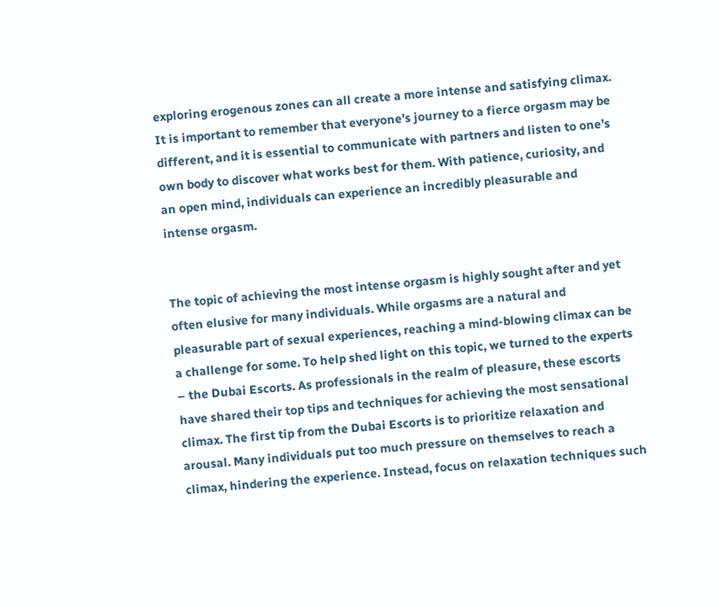exploring erogenous zones can all create a more intense and satisfying climax. It is important to remember that everyone’s journey to a fierce orgasm may be different, and it is essential to communicate with partners and listen to one’s own body to discover what works best for them. With patience, curiosity, and an open mind, individuals can experience an incredibly pleasurable and intense orgasm.


The topic of achieving the most intense orgasm is highly sought after and yet often elusive for many individuals. While orgasms are a natural and pleasurable part of sexual experiences, reaching a mind-blowing climax can be a challenge for some. To help shed light on this topic, we turned to the experts – the Dubai Escorts. As professionals in the realm of pleasure, these escorts have shared their top tips and techniques for achieving the most sensational climax. The first tip from the Dubai Escorts is to prioritize relaxation and arousal. Many individuals put too much pressure on themselves to reach a climax, hindering the experience. Instead, focus on relaxation techniques such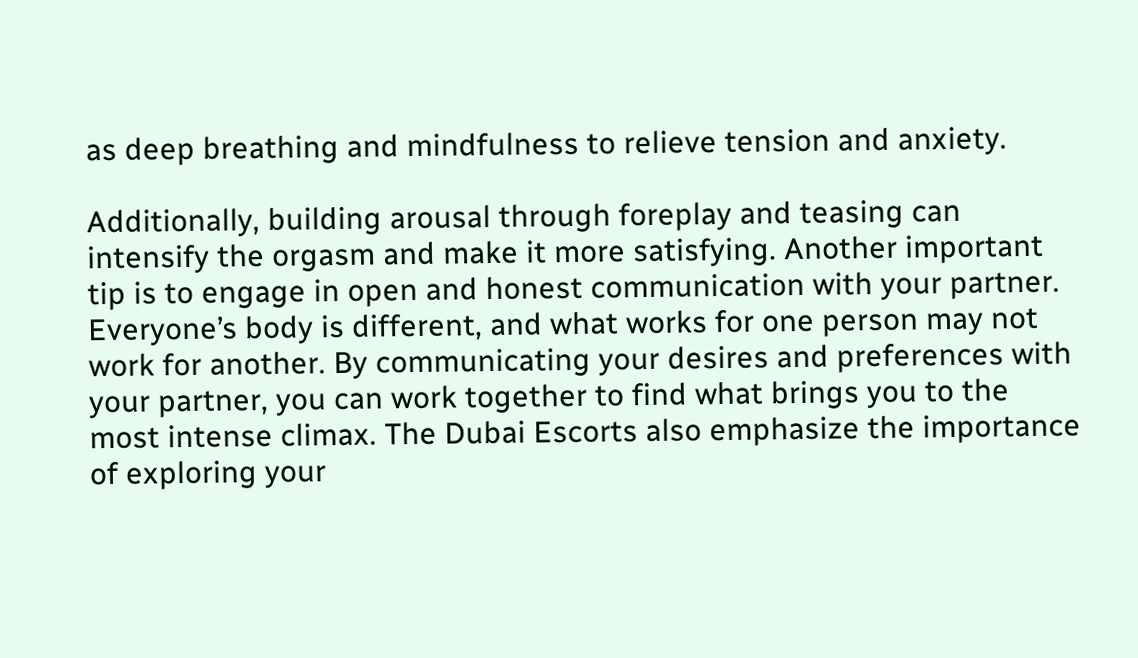as deep breathing and mindfulness to relieve tension and anxiety.

Additionally, building arousal through foreplay and teasing can intensify the orgasm and make it more satisfying. Another important tip is to engage in open and honest communication with your partner. Everyone’s body is different, and what works for one person may not work for another. By communicating your desires and preferences with your partner, you can work together to find what brings you to the most intense climax. The Dubai Escorts also emphasize the importance of exploring your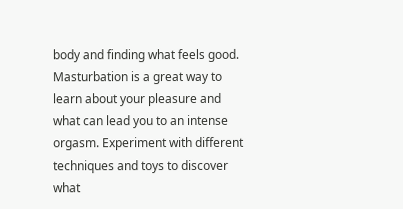body and finding what feels good. Masturbation is a great way to learn about your pleasure and what can lead you to an intense orgasm. Experiment with different techniques and toys to discover what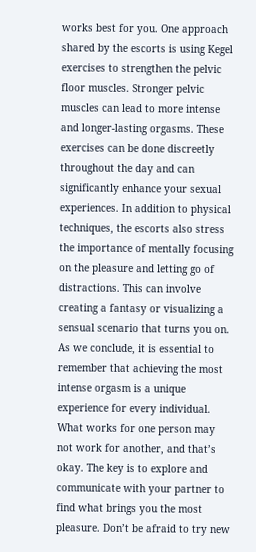works best for you. One approach shared by the escorts is using Kegel exercises to strengthen the pelvic floor muscles. Stronger pelvic muscles can lead to more intense and longer-lasting orgasms. These exercises can be done discreetly throughout the day and can significantly enhance your sexual experiences. In addition to physical techniques, the escorts also stress the importance of mentally focusing on the pleasure and letting go of distractions. This can involve creating a fantasy or visualizing a sensual scenario that turns you on. As we conclude, it is essential to remember that achieving the most intense orgasm is a unique experience for every individual. What works for one person may not work for another, and that’s okay. The key is to explore and communicate with your partner to find what brings you the most pleasure. Don’t be afraid to try new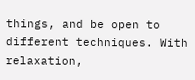things, and be open to different techniques. With relaxation,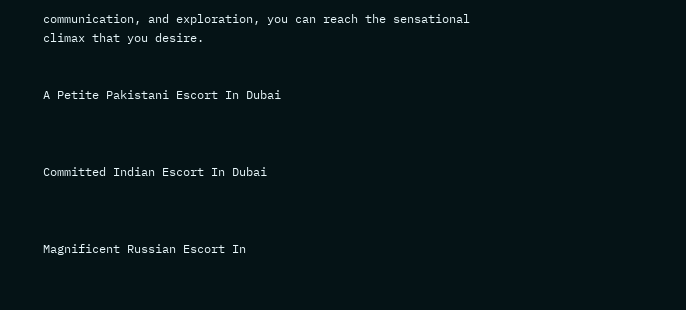communication, and exploration, you can reach the sensational climax that you desire.


A Petite Pakistani Escort In Dubai



Committed Indian Escort In Dubai



Magnificent Russian Escort In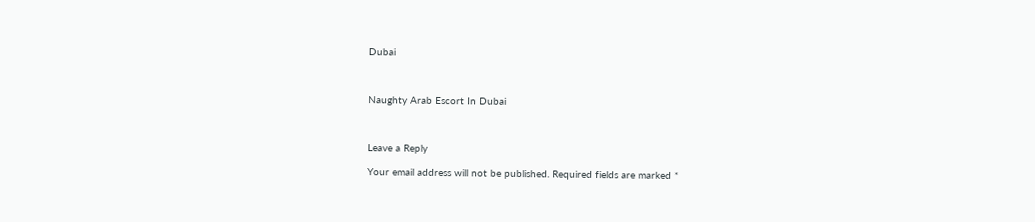Dubai



Naughty Arab Escort In Dubai



Leave a Reply

Your email address will not be published. Required fields are marked *